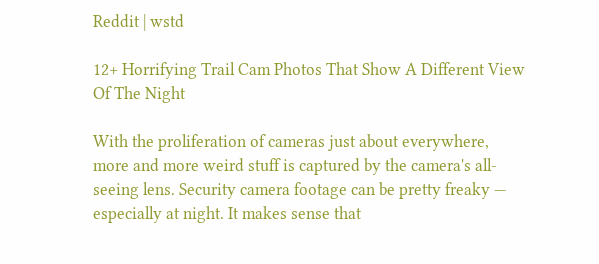Reddit | wstd

12+ Horrifying Trail Cam Photos That Show A Different View Of The Night

With the proliferation of cameras just about everywhere, more and more weird stuff is captured by the camera's all-seeing lens. Security camera footage can be pretty freaky — especially at night. It makes sense that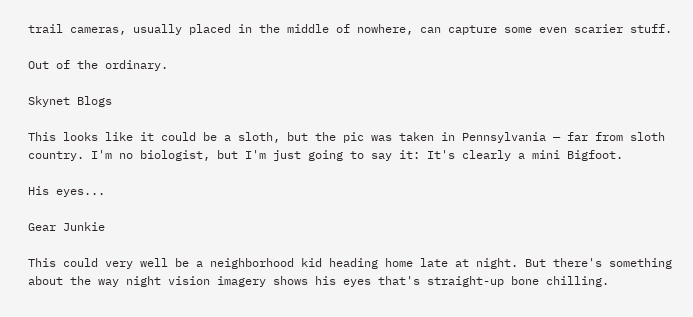trail cameras, usually placed in the middle of nowhere, can capture some even scarier stuff.

Out of the ordinary.

Skynet Blogs

This looks like it could be a sloth, but the pic was taken in Pennsylvania — far from sloth country. I'm no biologist, but I'm just going to say it: It's clearly a mini Bigfoot.

His eyes...

Gear Junkie

This could very well be a neighborhood kid heading home late at night. But there's something about the way night vision imagery shows his eyes that's straight-up bone chilling.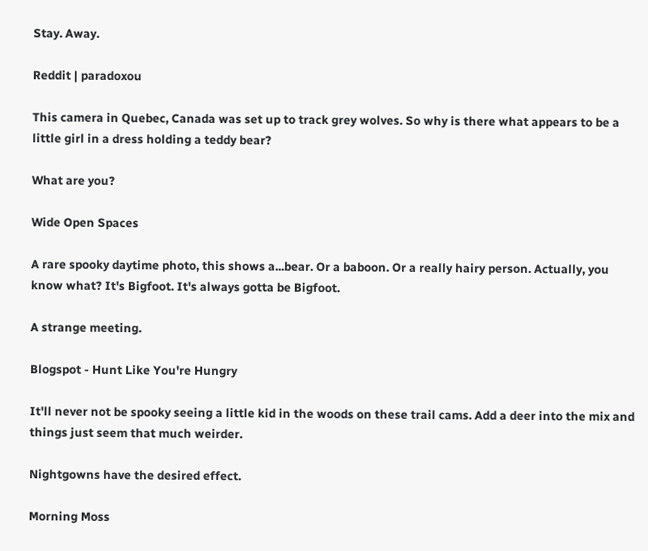Stay. Away.

Reddit | paradoxou

This camera in Quebec, Canada was set up to track grey wolves. So why is there what appears to be a little girl in a dress holding a teddy bear?

What are you?

Wide Open Spaces

A rare spooky daytime photo, this shows a...bear. Or a baboon. Or a really hairy person. Actually, you know what? It's Bigfoot. It's always gotta be Bigfoot.

A strange meeting.

Blogspot - Hunt Like You're Hungry

It'll never not be spooky seeing a little kid in the woods on these trail cams. Add a deer into the mix and things just seem that much weirder.

Nightgowns have the desired effect.

Morning Moss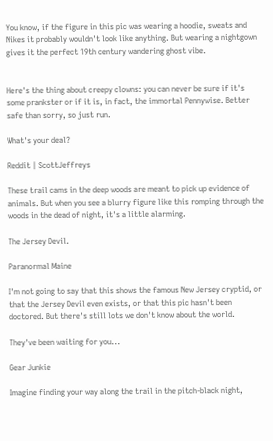You know, if the figure in this pic was wearing a hoodie, sweats and Nikes it probably wouldn't look like anything. But wearing a nightgown gives it the perfect 19th century wandering ghost vibe.


Here's the thing about creepy clowns: you can never be sure if it's some prankster or if it is, in fact, the immortal Pennywise. Better safe than sorry, so just run.

What's your deal?

Reddit | ScottJeffreys

These trail cams in the deep woods are meant to pick up evidence of animals. But when you see a blurry figure like this romping through the woods in the dead of night, it's a little alarming.

The Jersey Devil.

Paranormal Maine

I'm not going to say that this shows the famous New Jersey cryptid, or that the Jersey Devil even exists, or that this pic hasn't been doctored. But there's still lots we don't know about the world.

They've been waiting for you...

Gear Junkie

Imagine finding your way along the trail in the pitch-black night,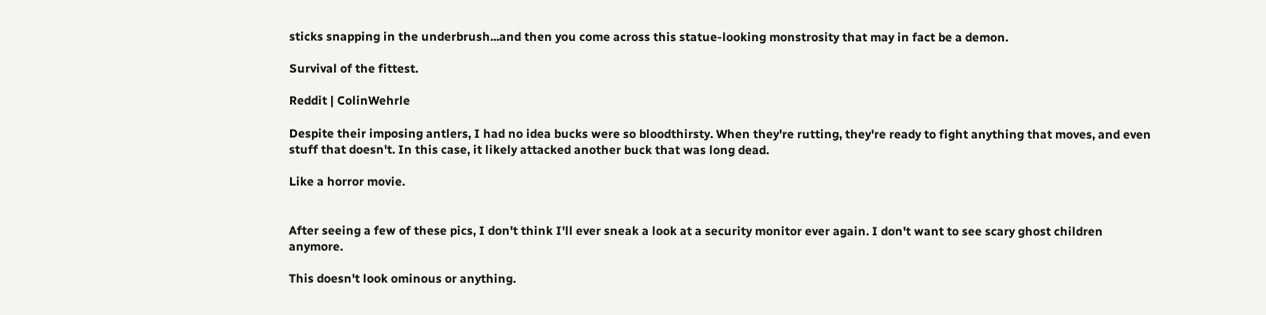sticks snapping in the underbrush...and then you come across this statue-looking monstrosity that may in fact be a demon.

Survival of the fittest.

Reddit | ColinWehrle

Despite their imposing antlers, I had no idea bucks were so bloodthirsty. When they're rutting, they're ready to fight anything that moves, and even stuff that doesn't. In this case, it likely attacked another buck that was long dead.

Like a horror movie.


After seeing a few of these pics, I don't think I'll ever sneak a look at a security monitor ever again. I don't want to see scary ghost children anymore.

This doesn't look ominous or anything.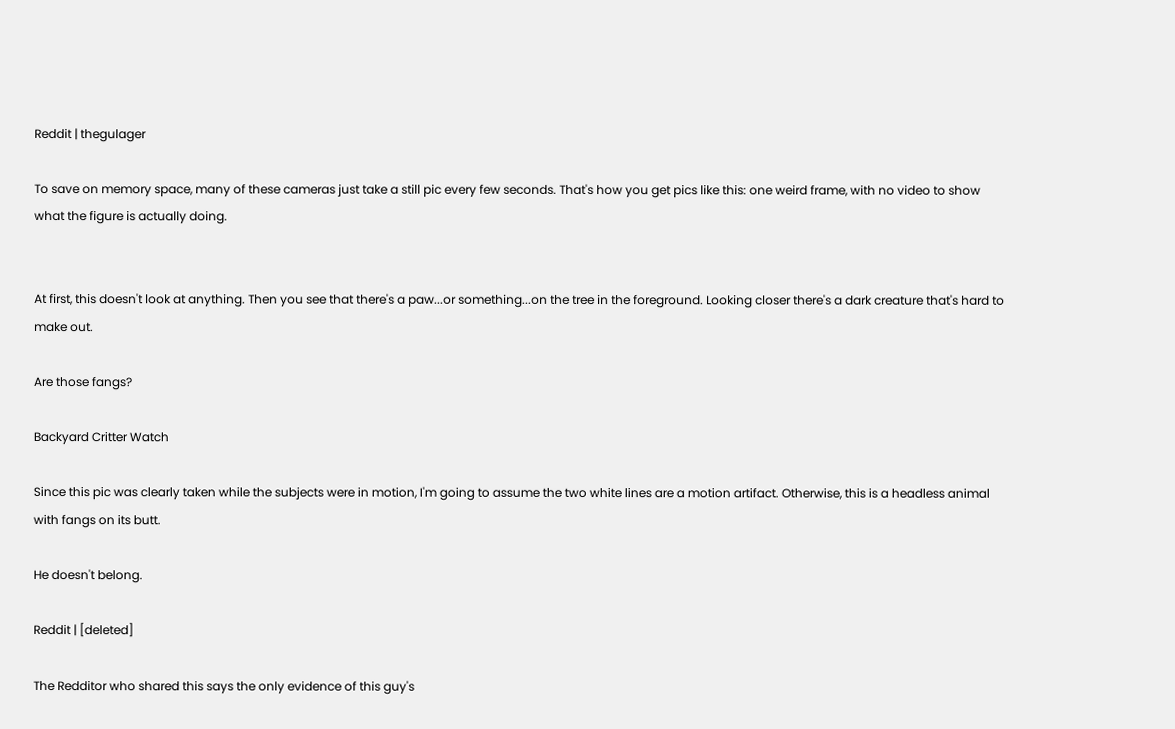Reddit | thegulager

To save on memory space, many of these cameras just take a still pic every few seconds. That's how you get pics like this: one weird frame, with no video to show what the figure is actually doing.


At first, this doesn't look at anything. Then you see that there's a paw...or something...on the tree in the foreground. Looking closer there's a dark creature that's hard to make out.

Are those fangs?

Backyard Critter Watch

Since this pic was clearly taken while the subjects were in motion, I'm going to assume the two white lines are a motion artifact. Otherwise, this is a headless animal with fangs on its butt.

He doesn't belong.

Reddit | [deleted]

The Redditor who shared this says the only evidence of this guy's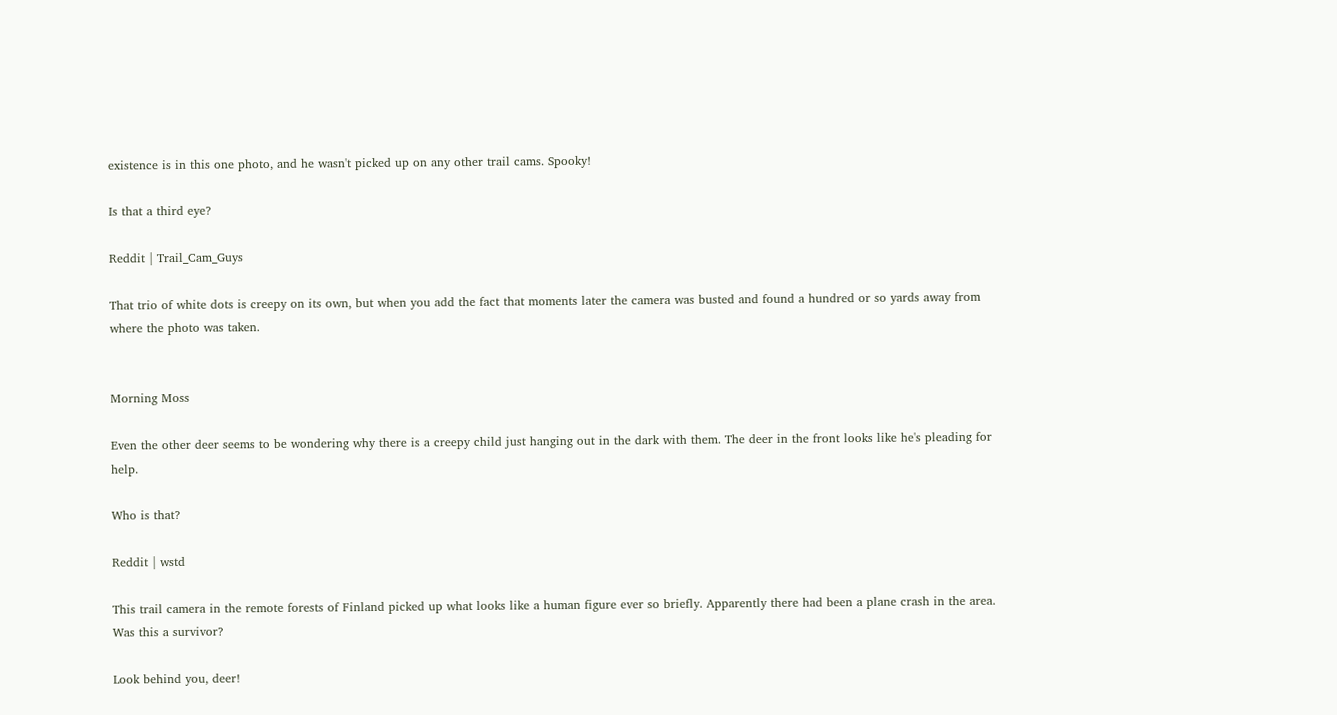existence is in this one photo, and he wasn't picked up on any other trail cams. Spooky!

Is that a third eye?

Reddit | Trail_Cam_Guys

That trio of white dots is creepy on its own, but when you add the fact that moments later the camera was busted and found a hundred or so yards away from where the photo was taken.


Morning Moss

Even the other deer seems to be wondering why there is a creepy child just hanging out in the dark with them. The deer in the front looks like he's pleading for help.

Who is that?

Reddit | wstd

This trail camera in the remote forests of Finland picked up what looks like a human figure ever so briefly. Apparently there had been a plane crash in the area. Was this a survivor?

Look behind you, deer!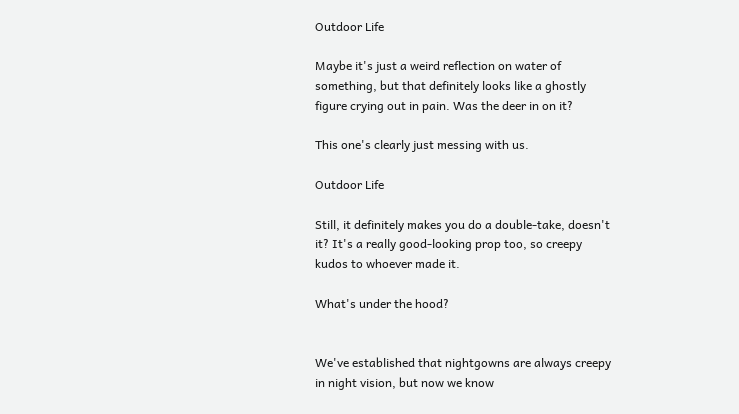Outdoor Life

Maybe it's just a weird reflection on water of something, but that definitely looks like a ghostly figure crying out in pain. Was the deer in on it?

This one's clearly just messing with us.

Outdoor Life

Still, it definitely makes you do a double-take, doesn't it? It's a really good-looking prop too, so creepy kudos to whoever made it.

What's under the hood?


We've established that nightgowns are always creepy in night vision, but now we know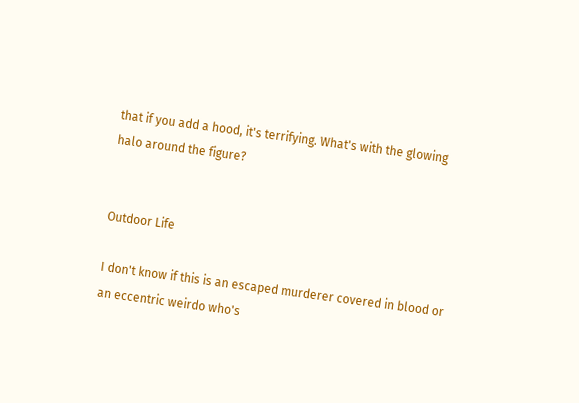that if you add a hood, it's terrifying. What's with the glowing halo around the figure?


Outdoor Life

I don't know if this is an escaped murderer covered in blood or an eccentric weirdo who's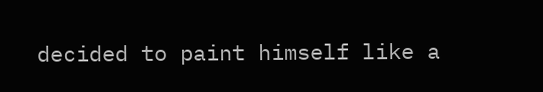decided to paint himself like a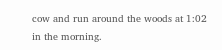cow and run around the woods at 1:02 in the morning.